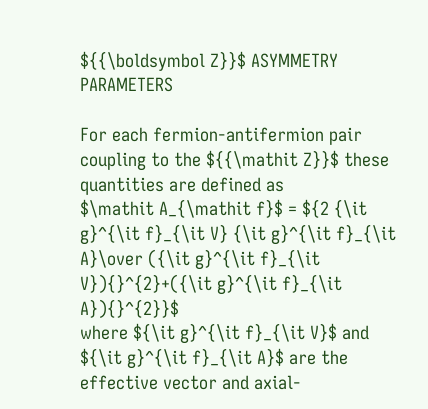${{\boldsymbol Z}}$ ASYMMETRY PARAMETERS

For each fermion-antifermion pair coupling to the ${{\mathit Z}}$ these quantities are defined as
$\mathit A_{\mathit f}$ = ${2 {\it g}^{\it f}_{\it V} {\it g}^{\it f}_{\it A}\over ({\it g}^{\it f}_{\it V}){}^{2}+({\it g}^{\it f}_{\it A}){}^{2}}$
where ${\it g}^{\it f}_{\it V}$ and ${\it g}^{\it f}_{\it A}$ are the effective vector and axial-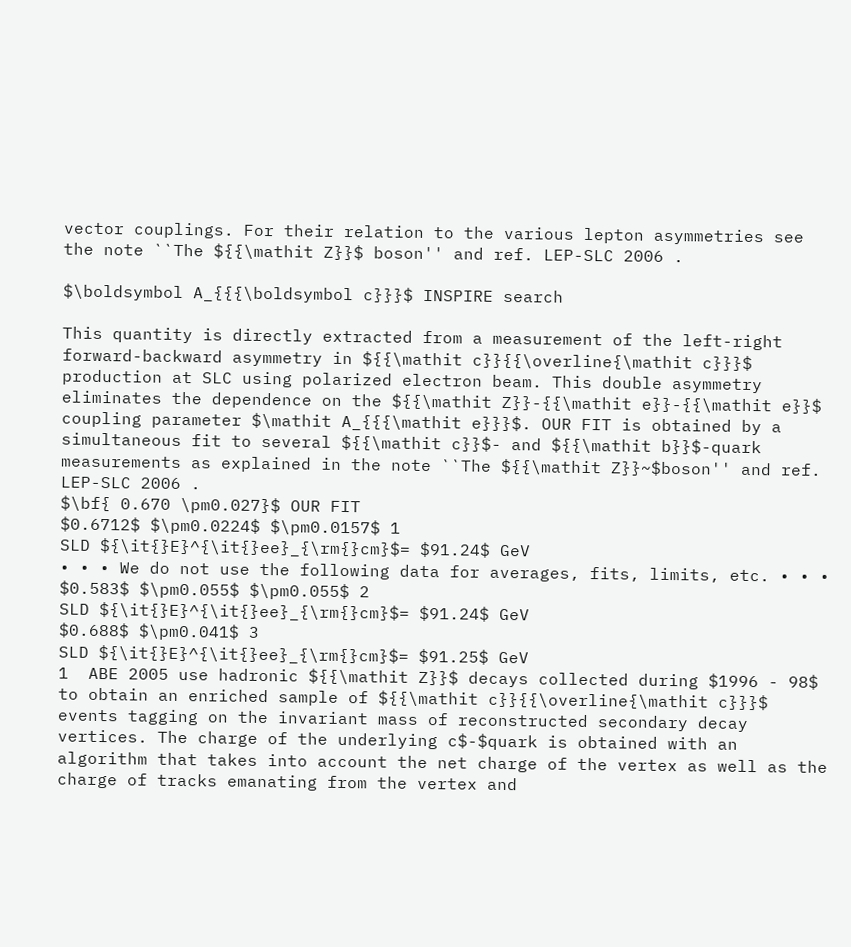vector couplings. For their relation to the various lepton asymmetries see the note ``The ${{\mathit Z}}$ boson'' and ref. LEP-SLC 2006 .

$\boldsymbol A_{{{\boldsymbol c}}}$ INSPIRE search

This quantity is directly extracted from a measurement of the left-right forward-backward asymmetry in ${{\mathit c}}{{\overline{\mathit c}}}$ production at SLC using polarized electron beam. This double asymmetry eliminates the dependence on the ${{\mathit Z}}-{{\mathit e}}-{{\mathit e}}$ coupling parameter $\mathit A_{{{\mathit e}}}$. OUR FIT is obtained by a simultaneous fit to several ${{\mathit c}}$- and ${{\mathit b}}$-quark measurements as explained in the note ``The ${{\mathit Z}}~$boson'' and ref. LEP-SLC 2006 .
$\bf{ 0.670 \pm0.027}$ OUR FIT
$0.6712$ $\pm0.0224$ $\pm0.0157$ 1
SLD ${\it{}E}^{\it{}ee}_{\rm{}cm}$= $91.24$ GeV
• • • We do not use the following data for averages, fits, limits, etc. • • •
$0.583$ $\pm0.055$ $\pm0.055$ 2
SLD ${\it{}E}^{\it{}ee}_{\rm{}cm}$= $91.24$ GeV
$0.688$ $\pm0.041$ 3
SLD ${\it{}E}^{\it{}ee}_{\rm{}cm}$= $91.25$ GeV
1  ABE 2005 use hadronic ${{\mathit Z}}$ decays collected during $1996 - 98$ to obtain an enriched sample of ${{\mathit c}}{{\overline{\mathit c}}}$ events tagging on the invariant mass of reconstructed secondary decay vertices. The charge of the underlying c$-$quark is obtained with an algorithm that takes into account the net charge of the vertex as well as the charge of tracks emanating from the vertex and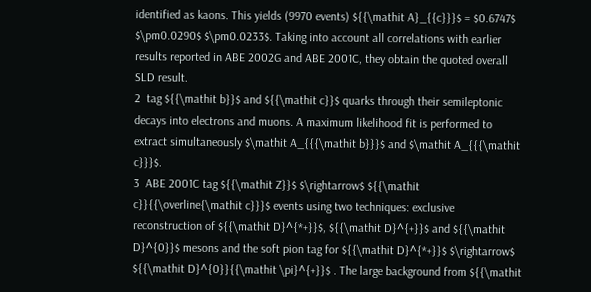identified as kaons. This yields (9970 events) ${{\mathit A}_{{c}}}$ = $0.6747$ $\pm0.0290$ $\pm0.0233$. Taking into account all correlations with earlier results reported in ABE 2002G and ABE 2001C, they obtain the quoted overall SLD result.
2  tag ${{\mathit b}}$ and ${{\mathit c}}$ quarks through their semileptonic decays into electrons and muons. A maximum likelihood fit is performed to extract simultaneously $\mathit A_{{{\mathit b}}}$ and $\mathit A_{{{\mathit c}}}$.
3  ABE 2001C tag ${{\mathit Z}}$ $\rightarrow$ ${{\mathit c}}{{\overline{\mathit c}}}$ events using two techniques: exclusive reconstruction of ${{\mathit D}^{*+}}$, ${{\mathit D}^{+}}$ and ${{\mathit D}^{0}}$ mesons and the soft pion tag for ${{\mathit D}^{*+}}$ $\rightarrow$ ${{\mathit D}^{0}}{{\mathit \pi}^{+}}$ . The large background from ${{\mathit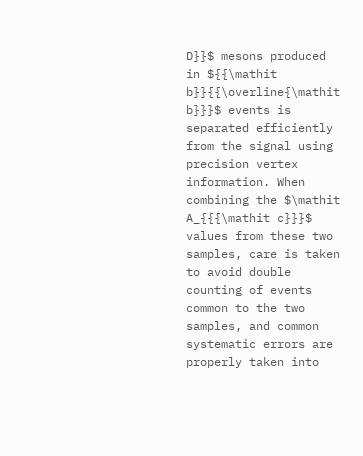D}}$ mesons produced in ${{\mathit b}}{{\overline{\mathit b}}}$ events is separated efficiently from the signal using precision vertex information. When combining the $\mathit A_{{{\mathit c}}}$ values from these two samples, care is taken to avoid double counting of events common to the two samples, and common systematic errors are properly taken into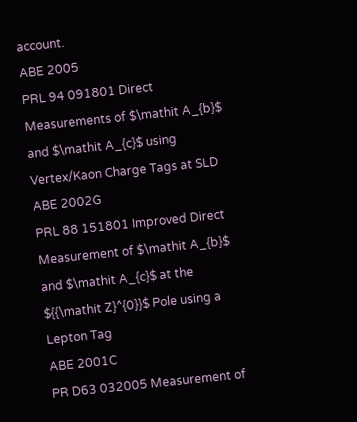account.
ABE 2005
PRL 94 091801 Direct Measurements of $\mathit A_{b}$ and $\mathit A_{c}$ using Vertex/Kaon Charge Tags at SLD
ABE 2002G
PRL 88 151801 Improved Direct Measurement of $\mathit A_{b}$ and $\mathit A_{c}$ at the ${{\mathit Z}^{0}}$ Pole using a Lepton Tag
ABE 2001C
PR D63 032005 Measurement of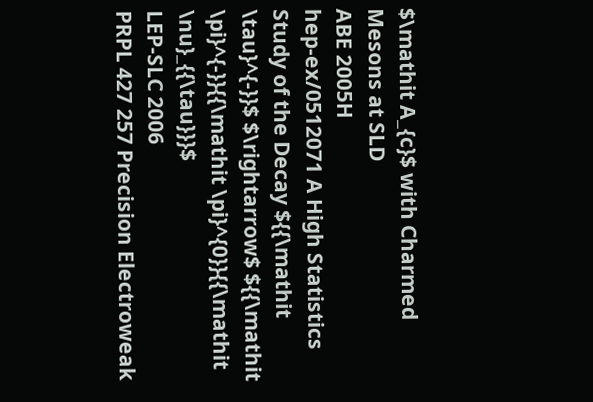$\mathit A_{c}$ with Charmed Mesons at SLD
ABE 2005H
hep-ex/0512071 A High Statistics Study of the Decay ${{\mathit \tau}^{-}}$ $\rightarrow$ ${{\mathit \pi}^{-}}{{\mathit \pi}^{0}}{{\mathit \nu}_{{\tau}}}$
LEP-SLC 2006
PRPL 427 257 Precision Electroweak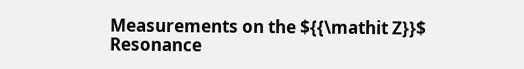Measurements on the ${{\mathit Z}}$ Resonance